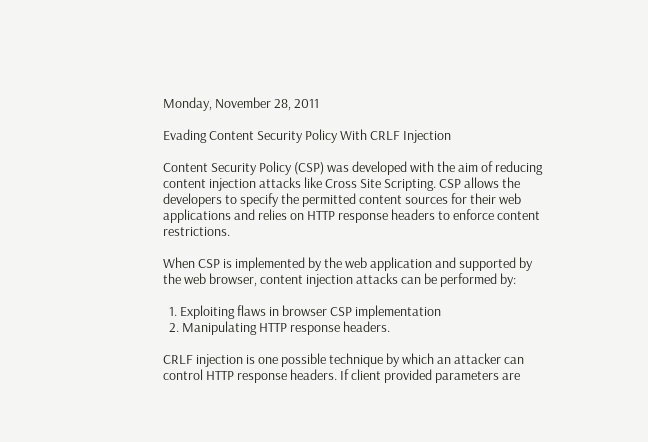Monday, November 28, 2011

Evading Content Security Policy With CRLF Injection

Content Security Policy (CSP) was developed with the aim of reducing content injection attacks like Cross Site Scripting. CSP allows the developers to specify the permitted content sources for their web applications and relies on HTTP response headers to enforce content restrictions.

When CSP is implemented by the web application and supported by the web browser, content injection attacks can be performed by:

  1. Exploiting flaws in browser CSP implementation
  2. Manipulating HTTP response headers.

CRLF injection is one possible technique by which an attacker can control HTTP response headers. If client provided parameters are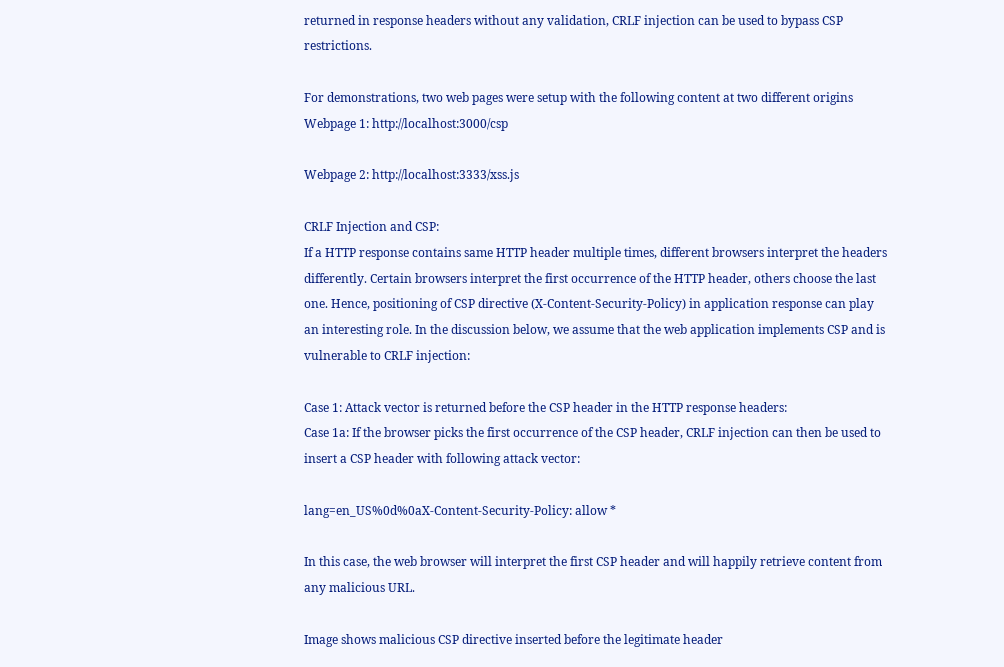returned in response headers without any validation, CRLF injection can be used to bypass CSP restrictions.

For demonstrations, two web pages were setup with the following content at two different origins
Webpage 1: http://localhost:3000/csp

Webpage 2: http://localhost:3333/xss.js

CRLF Injection and CSP:
If a HTTP response contains same HTTP header multiple times, different browsers interpret the headers  differently. Certain browsers interpret the first occurrence of the HTTP header, others choose the last one. Hence, positioning of CSP directive (X-Content-Security-Policy) in application response can play an interesting role. In the discussion below, we assume that the web application implements CSP and is vulnerable to CRLF injection:

Case 1: Attack vector is returned before the CSP header in the HTTP response headers:
Case 1a: If the browser picks the first occurrence of the CSP header, CRLF injection can then be used to insert a CSP header with following attack vector:

lang=en_US%0d%0aX-Content-Security-Policy: allow *

In this case, the web browser will interpret the first CSP header and will happily retrieve content from any malicious URL.

Image shows malicious CSP directive inserted before the legitimate header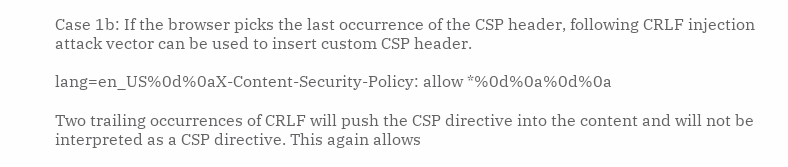Case 1b: If the browser picks the last occurrence of the CSP header, following CRLF injection attack vector can be used to insert custom CSP header.

lang=en_US%0d%0aX-Content-Security-Policy: allow *%0d%0a%0d%0a

Two trailing occurrences of CRLF will push the CSP directive into the content and will not be interpreted as a CSP directive. This again allows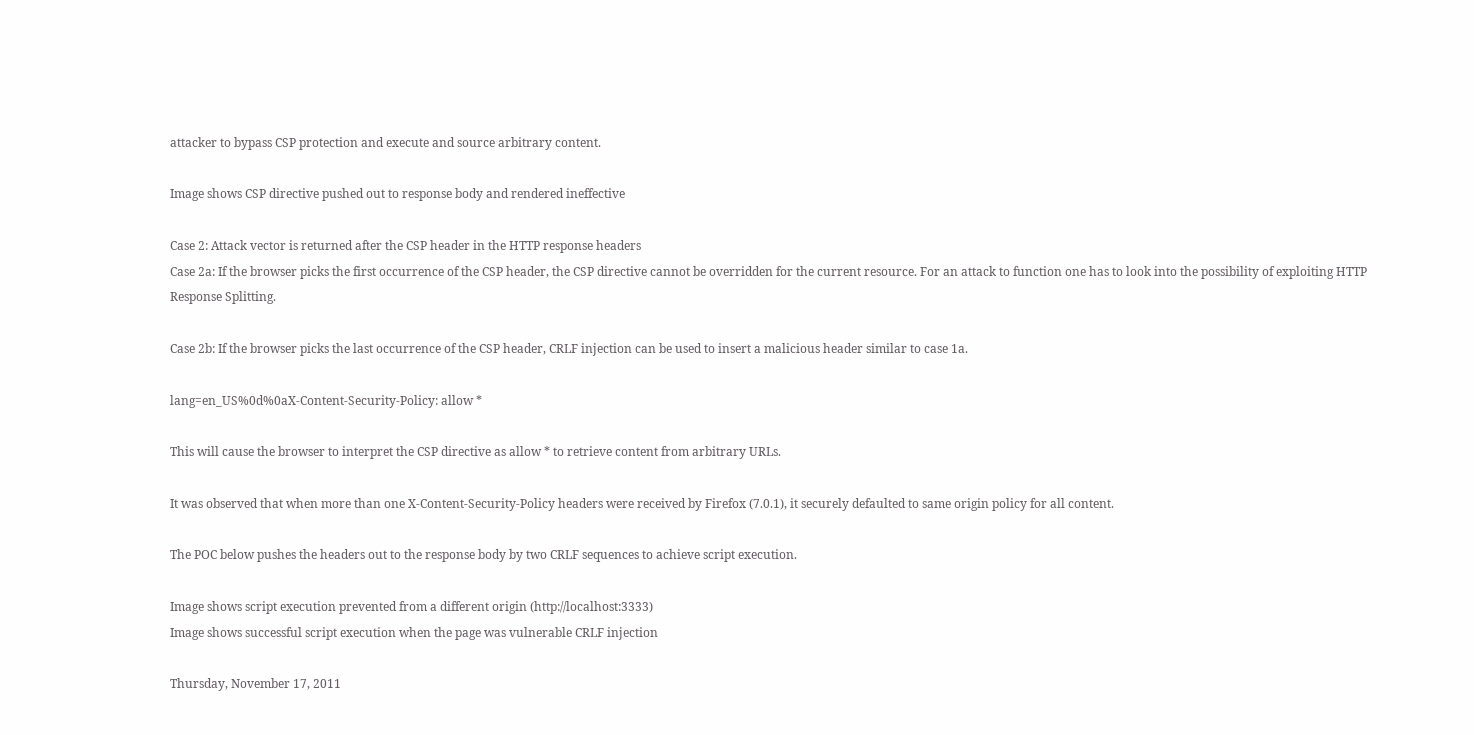attacker to bypass CSP protection and execute and source arbitrary content.

Image shows CSP directive pushed out to response body and rendered ineffective

Case 2: Attack vector is returned after the CSP header in the HTTP response headers
Case 2a: If the browser picks the first occurrence of the CSP header, the CSP directive cannot be overridden for the current resource. For an attack to function one has to look into the possibility of exploiting HTTP Response Splitting.

Case 2b: If the browser picks the last occurrence of the CSP header, CRLF injection can be used to insert a malicious header similar to case 1a.

lang=en_US%0d%0aX-Content-Security-Policy: allow *

This will cause the browser to interpret the CSP directive as allow * to retrieve content from arbitrary URLs.

It was observed that when more than one X-Content-Security-Policy headers were received by Firefox (7.0.1), it securely defaulted to same origin policy for all content.

The POC below pushes the headers out to the response body by two CRLF sequences to achieve script execution.

Image shows script execution prevented from a different origin (http://localhost:3333)
Image shows successful script execution when the page was vulnerable CRLF injection

Thursday, November 17, 2011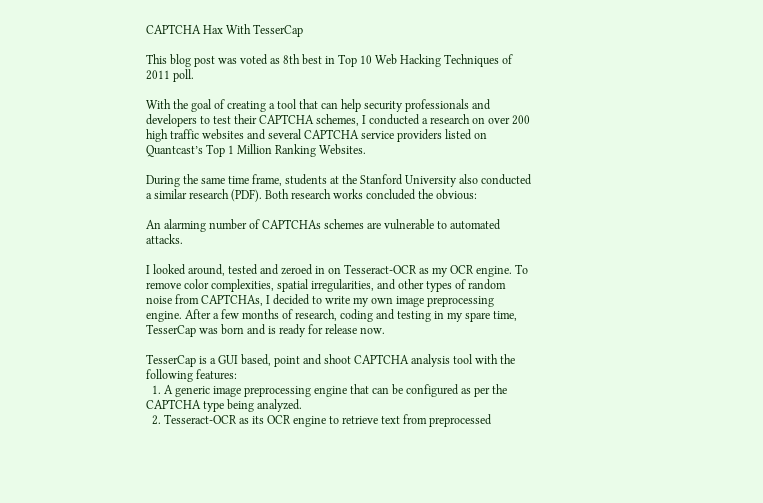CAPTCHA Hax With TesserCap

This blog post was voted as 8th best in Top 10 Web Hacking Techniques of 2011 poll.

With the goal of creating a tool that can help security professionals and developers to test their CAPTCHA schemes, I conducted a research on over 200 high traffic websites and several CAPTCHA service providers listed on Quantcast’s Top 1 Million Ranking Websites.

During the same time frame, students at the Stanford University also conducted a similar research (PDF). Both research works concluded the obvious:

An alarming number of CAPTCHAs schemes are vulnerable to automated attacks.

I looked around, tested and zeroed in on Tesseract-OCR as my OCR engine. To remove color complexities, spatial irregularities, and other types of random noise from CAPTCHAs, I decided to write my own image preprocessing engine. After a few months of research, coding and testing in my spare time, TesserCap was born and is ready for release now.

TesserCap is a GUI based, point and shoot CAPTCHA analysis tool with the following features:
  1. A generic image preprocessing engine that can be configured as per the CAPTCHA type being analyzed.
  2. Tesseract-OCR as its OCR engine to retrieve text from preprocessed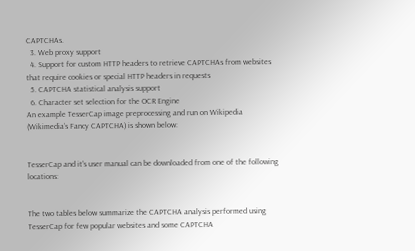CAPTCHAs.
  3. Web proxy support
  4. Support for custom HTTP headers to retrieve CAPTCHAs from websites that require cookies or special HTTP headers in requests
  5. CAPTCHA statistical analysis support
  6. Character set selection for the OCR Engine
An example TesserCap image preprocessing and run on Wikipedia (Wikimedia’s Fancy CAPTCHA) is shown below:


TesserCap and it's user manual can be downloaded from one of the following locations:


The two tables below summarize the CAPTCHA analysis performed using TesserCap for few popular websites and some CAPTCHA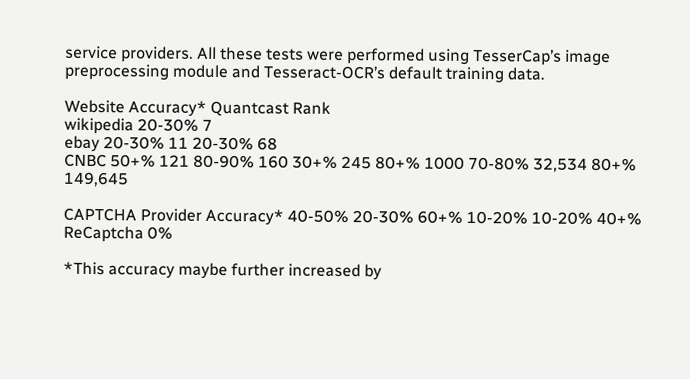service providers. All these tests were performed using TesserCap’s image preprocessing module and Tesseract-OCR’s default training data.

Website Accuracy* Quantcast Rank
wikipedia 20-30% 7
ebay 20-30% 11 20-30% 68
CNBC 50+% 121 80-90% 160 30+% 245 80+% 1000 70-80% 32,534 80+% 149,645

CAPTCHA Provider Accuracy* 40-50% 20-30% 60+% 10-20% 10-20% 40+%
ReCaptcha 0%

*This accuracy maybe further increased by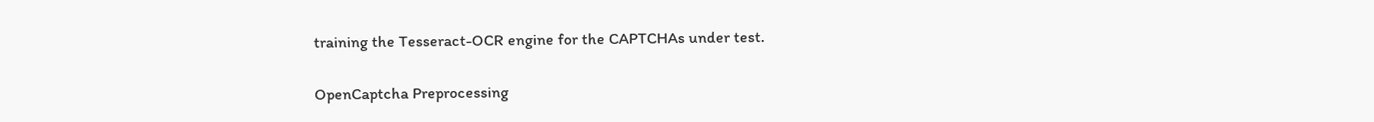training the Tesseract-OCR engine for the CAPTCHAs under test.


OpenCaptcha Preprocessing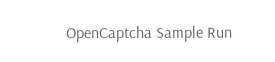OpenCaptcha Sample Run